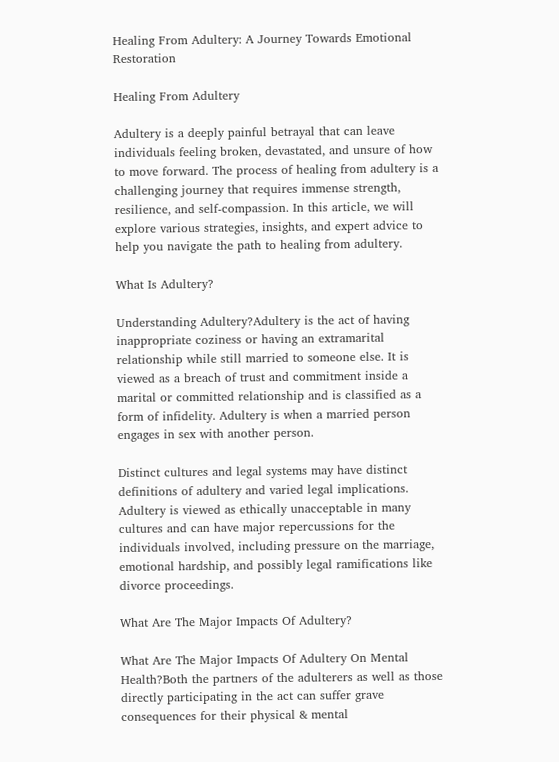Healing From Adultery: A Journey Towards Emotional Restoration

Healing From Adultery

Adultery is a deeply painful betrayal that can leave individuals feeling broken, devastated, and unsure of how to move forward. The process of healing from adultery is a challenging journey that requires immense strength, resilience, and self-compassion. In this article, we will explore various strategies, insights, and expert advice to help you navigate the path to healing from adultery.

What Is Adultery?

Understanding Adultery?Adultery is the act of having inappropriate coziness or having an extramarital relationship while still married to someone else. It is viewed as a breach of trust and commitment inside a marital or committed relationship and is classified as a form of infidelity. Adultery is when a married person engages in sex with another person.

Distinct cultures and legal systems may have distinct definitions of adultery and varied legal implications. Adultery is viewed as ethically unacceptable in many cultures and can have major repercussions for the individuals involved, including pressure on the marriage, emotional hardship, and possibly legal ramifications like divorce proceedings.

What Are The Major Impacts Of Adultery?

What Are The Major Impacts Of Adultery On Mental Health?Both the partners of the adulterers as well as those directly participating in the act can suffer grave consequences for their physical & mental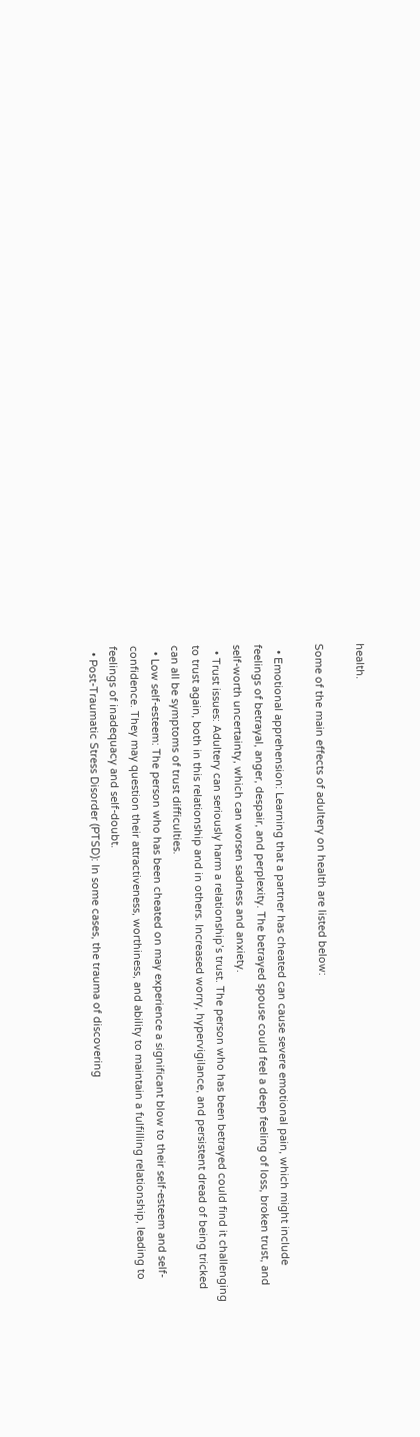health.

Some of the main effects of adultery on health are listed below:

  • Emotional apprehension: Learning that a partner has cheated can cause severe emotional pain, which might include feelings of betrayal, anger, despair, and perplexity. The betrayed spouse could feel a deep feeling of loss, broken trust, and self-worth uncertainty, which can worsen sadness and anxiety.
  • Trust issues: Adultery can seriously harm a relationship’s trust. The person who has been betrayed could find it challenging to trust again, both in this relationship and in others. Increased worry, hypervigilance, and persistent dread of being tricked can all be symptoms of trust difficulties.
  • Low self-esteem: The person who has been cheated on may experience a significant blow to their self-esteem and self-confidence. They may question their attractiveness, worthiness, and ability to maintain a fulfilling relationship, leading to feelings of inadequacy and self-doubt.
  • Post-Traumatic Stress Disorder (PTSD): In some cases, the trauma of discovering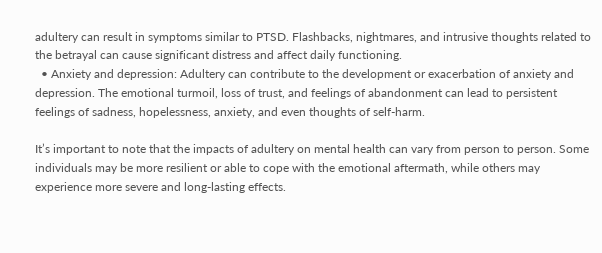adultery can result in symptoms similar to PTSD. Flashbacks, nightmares, and intrusive thoughts related to the betrayal can cause significant distress and affect daily functioning.
  • Anxiety and depression: Adultery can contribute to the development or exacerbation of anxiety and depression. The emotional turmoil, loss of trust, and feelings of abandonment can lead to persistent feelings of sadness, hopelessness, anxiety, and even thoughts of self-harm.

It’s important to note that the impacts of adultery on mental health can vary from person to person. Some individuals may be more resilient or able to cope with the emotional aftermath, while others may experience more severe and long-lasting effects.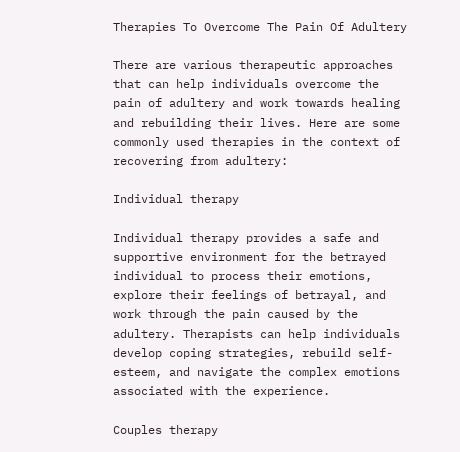Therapies To Overcome The Pain Of Adultery

There are various therapeutic approaches that can help individuals overcome the pain of adultery and work towards healing and rebuilding their lives. Here are some commonly used therapies in the context of recovering from adultery:

Individual therapy

Individual therapy provides a safe and supportive environment for the betrayed individual to process their emotions, explore their feelings of betrayal, and work through the pain caused by the adultery. Therapists can help individuals develop coping strategies, rebuild self-esteem, and navigate the complex emotions associated with the experience.

Couples therapy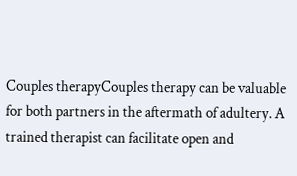Couples therapyCouples therapy can be valuable for both partners in the aftermath of adultery. A trained therapist can facilitate open and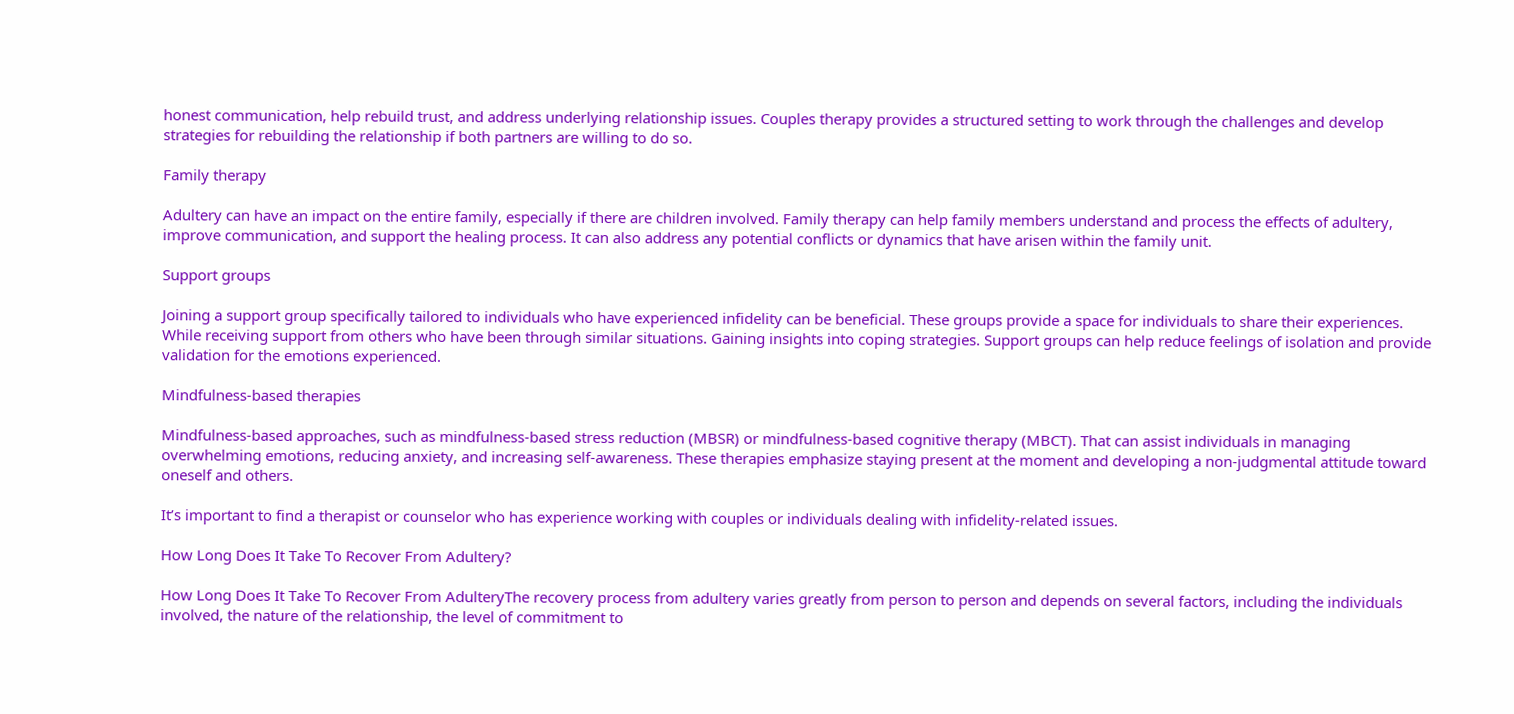honest communication, help rebuild trust, and address underlying relationship issues. Couples therapy provides a structured setting to work through the challenges and develop strategies for rebuilding the relationship if both partners are willing to do so.

Family therapy

Adultery can have an impact on the entire family, especially if there are children involved. Family therapy can help family members understand and process the effects of adultery, improve communication, and support the healing process. It can also address any potential conflicts or dynamics that have arisen within the family unit.

Support groups

Joining a support group specifically tailored to individuals who have experienced infidelity can be beneficial. These groups provide a space for individuals to share their experiences. While receiving support from others who have been through similar situations. Gaining insights into coping strategies. Support groups can help reduce feelings of isolation and provide validation for the emotions experienced.

Mindfulness-based therapies

Mindfulness-based approaches, such as mindfulness-based stress reduction (MBSR) or mindfulness-based cognitive therapy (MBCT). That can assist individuals in managing overwhelming emotions, reducing anxiety, and increasing self-awareness. These therapies emphasize staying present at the moment and developing a non-judgmental attitude toward oneself and others.

It’s important to find a therapist or counselor who has experience working with couples or individuals dealing with infidelity-related issues.

How Long Does It Take To Recover From Adultery?

How Long Does It Take To Recover From AdulteryThe recovery process from adultery varies greatly from person to person and depends on several factors, including the individuals involved, the nature of the relationship, the level of commitment to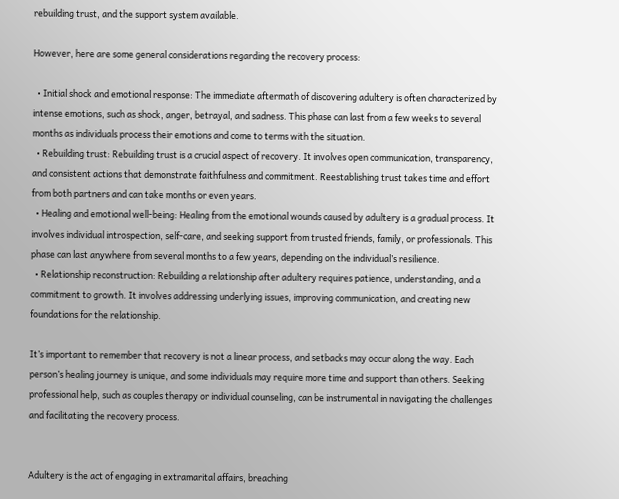rebuilding trust, and the support system available.

However, here are some general considerations regarding the recovery process:

  • Initial shock and emotional response: The immediate aftermath of discovering adultery is often characterized by intense emotions, such as shock, anger, betrayal, and sadness. This phase can last from a few weeks to several months as individuals process their emotions and come to terms with the situation.
  • Rebuilding trust: Rebuilding trust is a crucial aspect of recovery. It involves open communication, transparency, and consistent actions that demonstrate faithfulness and commitment. Reestablishing trust takes time and effort from both partners and can take months or even years.
  • Healing and emotional well-being: Healing from the emotional wounds caused by adultery is a gradual process. It involves individual introspection, self-care, and seeking support from trusted friends, family, or professionals. This phase can last anywhere from several months to a few years, depending on the individual’s resilience.
  • Relationship reconstruction: Rebuilding a relationship after adultery requires patience, understanding, and a commitment to growth. It involves addressing underlying issues, improving communication, and creating new foundations for the relationship.

It’s important to remember that recovery is not a linear process, and setbacks may occur along the way. Each person’s healing journey is unique, and some individuals may require more time and support than others. Seeking professional help, such as couples therapy or individual counseling, can be instrumental in navigating the challenges and facilitating the recovery process.


Adultery is the act of engaging in extramarital affairs, breaching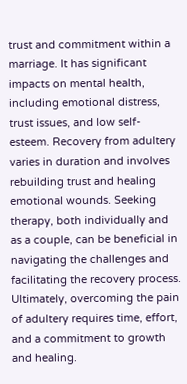trust and commitment within a marriage. It has significant impacts on mental health, including emotional distress, trust issues, and low self-esteem. Recovery from adultery varies in duration and involves rebuilding trust and healing emotional wounds. Seeking therapy, both individually and as a couple, can be beneficial in navigating the challenges and facilitating the recovery process. Ultimately, overcoming the pain of adultery requires time, effort, and a commitment to growth and healing.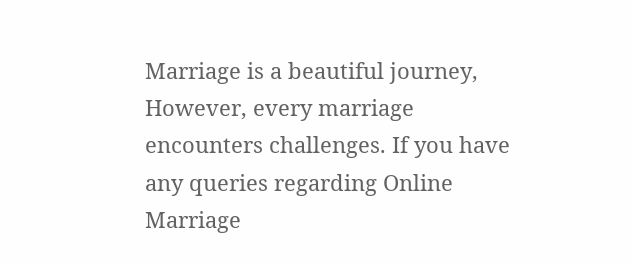Marriage is a beautiful journey, However, every marriage encounters challenges. If you have any queries regarding Online Marriage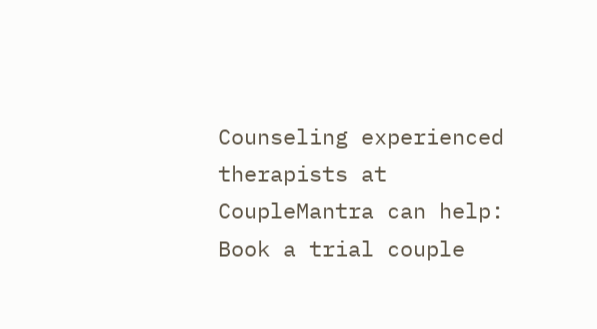Counseling experienced therapists at CoupleMantra can help: Book a trial couple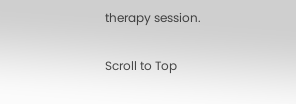therapy session.

Scroll to Top